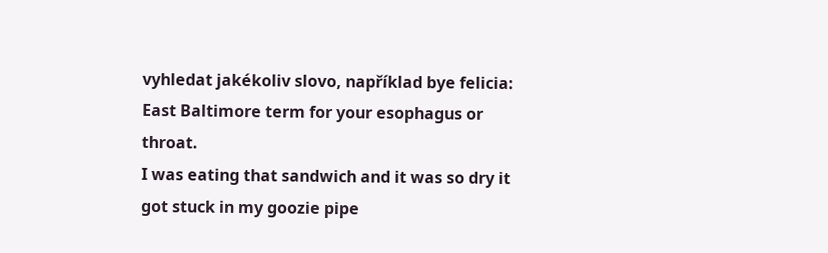vyhledat jakékoliv slovo, například bye felicia:
East Baltimore term for your esophagus or throat.
I was eating that sandwich and it was so dry it got stuck in my goozie pipe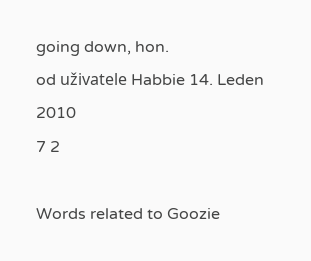going down, hon.
od uživatele Habbie 14. Leden 2010
7 2

Words related to Goozie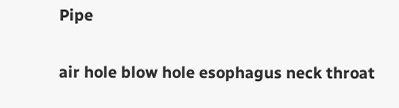Pipe

air hole blow hole esophagus neck throat